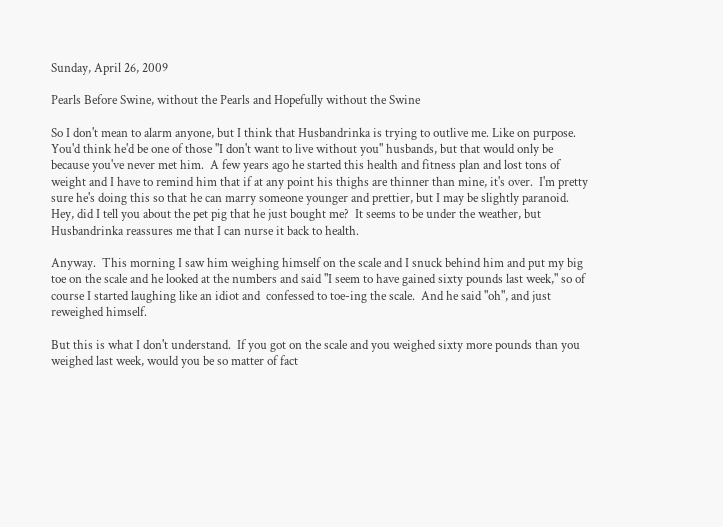Sunday, April 26, 2009

Pearls Before Swine, without the Pearls and Hopefully without the Swine

So I don't mean to alarm anyone, but I think that Husbandrinka is trying to outlive me. Like on purpose.  You'd think he'd be one of those "I don't want to live without you" husbands, but that would only be because you've never met him.  A few years ago he started this health and fitness plan and lost tons of weight and I have to remind him that if at any point his thighs are thinner than mine, it's over.  I'm pretty sure he's doing this so that he can marry someone younger and prettier, but I may be slightly paranoid.  Hey, did I tell you about the pet pig that he just bought me?  It seems to be under the weather, but Husbandrinka reassures me that I can nurse it back to health.

Anyway.  This morning I saw him weighing himself on the scale and I snuck behind him and put my big toe on the scale and he looked at the numbers and said "I seem to have gained sixty pounds last week," so of course I started laughing like an idiot and  confessed to toe-ing the scale.  And he said "oh", and just reweighed himself.

But this is what I don't understand.  If you got on the scale and you weighed sixty more pounds than you weighed last week, would you be so matter of fact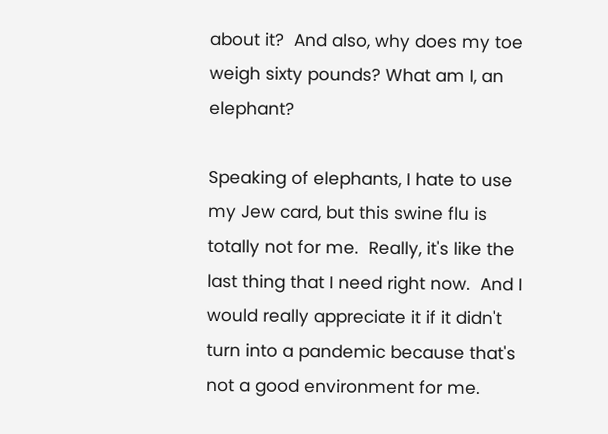about it?  And also, why does my toe weigh sixty pounds? What am I, an elephant?

Speaking of elephants, I hate to use my Jew card, but this swine flu is totally not for me.  Really, it's like the last thing that I need right now.  And I would really appreciate it if it didn't turn into a pandemic because that's not a good environment for me.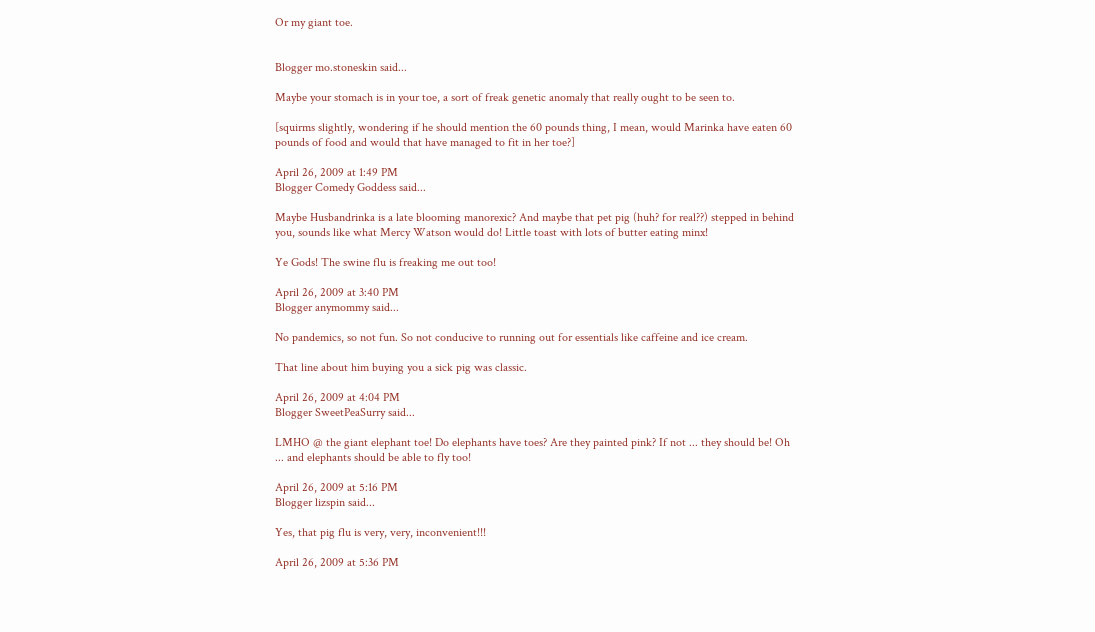Or my giant toe.


Blogger mo.stoneskin said...

Maybe your stomach is in your toe, a sort of freak genetic anomaly that really ought to be seen to.

[squirms slightly, wondering if he should mention the 60 pounds thing, I mean, would Marinka have eaten 60 pounds of food and would that have managed to fit in her toe?]

April 26, 2009 at 1:49 PM
Blogger Comedy Goddess said...

Maybe Husbandrinka is a late blooming manorexic? And maybe that pet pig (huh? for real??) stepped in behind you, sounds like what Mercy Watson would do! Little toast with lots of butter eating minx!

Ye Gods! The swine flu is freaking me out too!

April 26, 2009 at 3:40 PM
Blogger anymommy said...

No pandemics, so not fun. So not conducive to running out for essentials like caffeine and ice cream.

That line about him buying you a sick pig was classic.

April 26, 2009 at 4:04 PM
Blogger SweetPeaSurry said...

LMHO @ the giant elephant toe! Do elephants have toes? Are they painted pink? If not ... they should be! Oh ... and elephants should be able to fly too!

April 26, 2009 at 5:16 PM
Blogger lizspin said...

Yes, that pig flu is very, very, inconvenient!!!

April 26, 2009 at 5:36 PM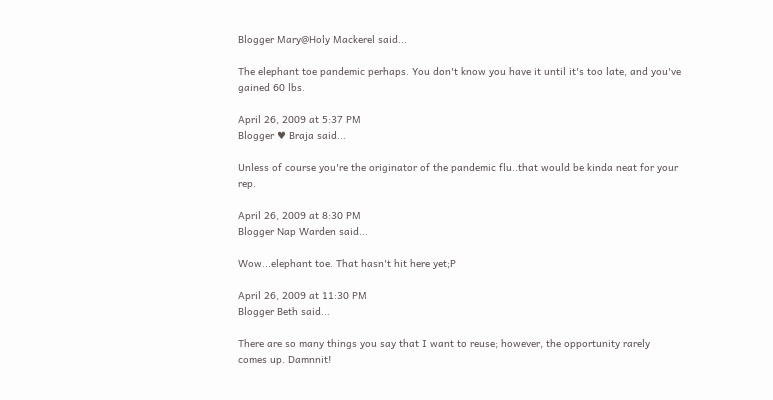Blogger Mary@Holy Mackerel said...

The elephant toe pandemic perhaps. You don't know you have it until it's too late, and you've gained 60 lbs.

April 26, 2009 at 5:37 PM
Blogger ♥ Braja said...

Unless of course you're the originator of the pandemic flu..that would be kinda neat for your rep.

April 26, 2009 at 8:30 PM
Blogger Nap Warden said...

Wow...elephant toe. That hasn't hit here yet;P

April 26, 2009 at 11:30 PM
Blogger Beth said...

There are so many things you say that I want to reuse; however, the opportunity rarely comes up. Damnnit!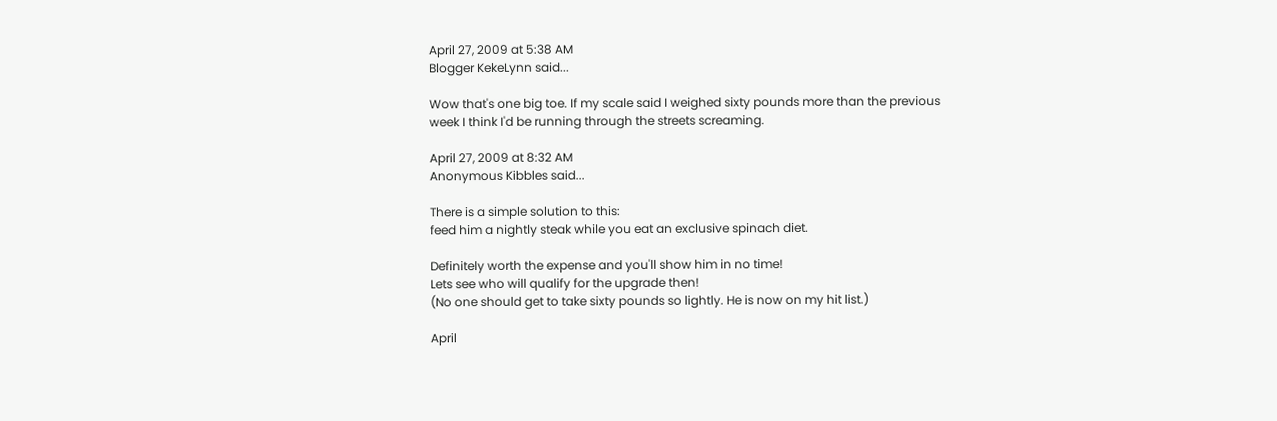April 27, 2009 at 5:38 AM
Blogger KekeLynn said...

Wow that's one big toe. If my scale said I weighed sixty pounds more than the previous week I think I'd be running through the streets screaming.

April 27, 2009 at 8:32 AM
Anonymous Kibbles said...

There is a simple solution to this:
feed him a nightly steak while you eat an exclusive spinach diet.

Definitely worth the expense and you'll show him in no time!
Lets see who will qualify for the upgrade then!
(No one should get to take sixty pounds so lightly. He is now on my hit list.)

April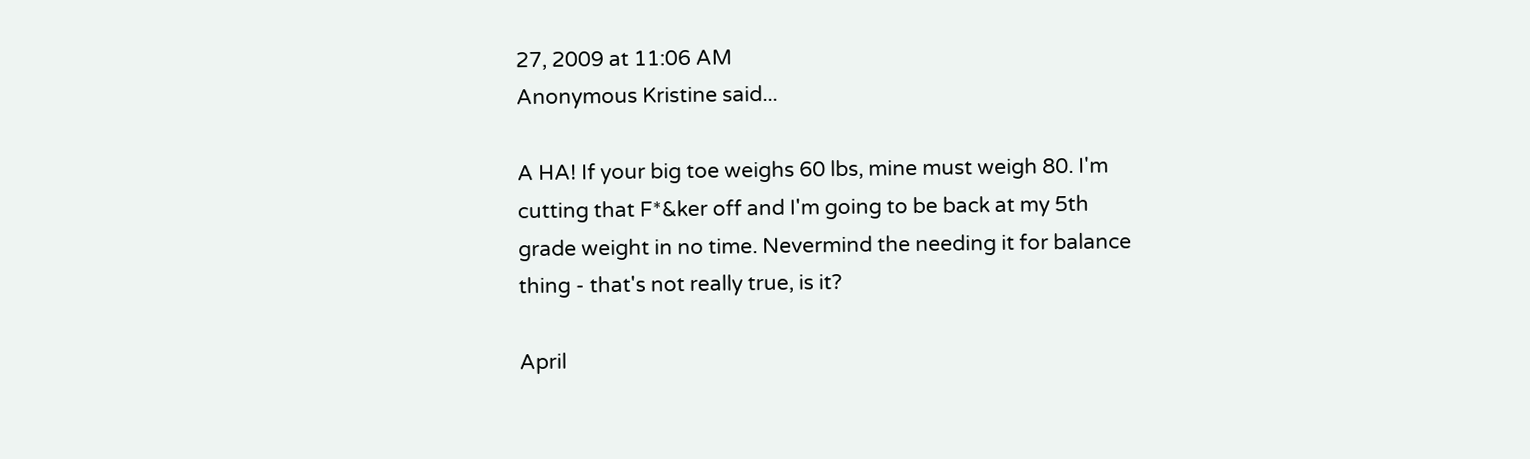27, 2009 at 11:06 AM
Anonymous Kristine said...

A HA! If your big toe weighs 60 lbs, mine must weigh 80. I'm cutting that F*&ker off and I'm going to be back at my 5th grade weight in no time. Nevermind the needing it for balance thing - that's not really true, is it?

April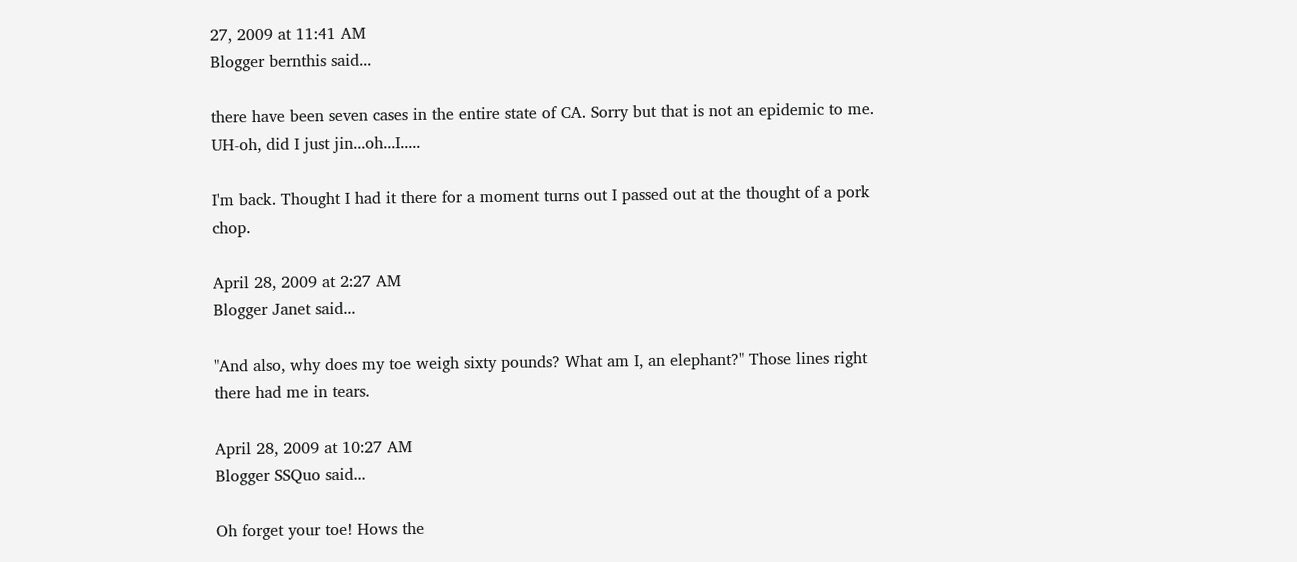27, 2009 at 11:41 AM
Blogger bernthis said...

there have been seven cases in the entire state of CA. Sorry but that is not an epidemic to me. UH-oh, did I just jin...oh...I.....

I'm back. Thought I had it there for a moment turns out I passed out at the thought of a pork chop.

April 28, 2009 at 2:27 AM
Blogger Janet said...

"And also, why does my toe weigh sixty pounds? What am I, an elephant?" Those lines right there had me in tears.

April 28, 2009 at 10:27 AM
Blogger SSQuo said...

Oh forget your toe! Hows the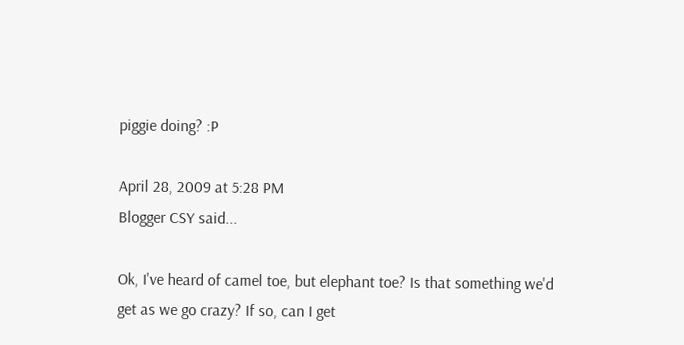piggie doing? :P

April 28, 2009 at 5:28 PM
Blogger CSY said...

Ok, I've heard of camel toe, but elephant toe? Is that something we'd get as we go crazy? If so, can I get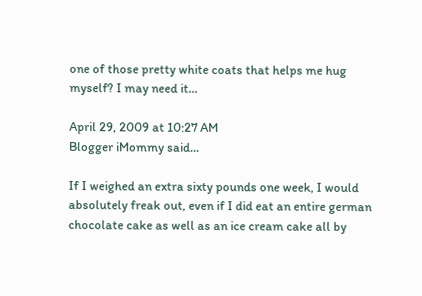one of those pretty white coats that helps me hug myself? I may need it...

April 29, 2009 at 10:27 AM
Blogger iMommy said...

If I weighed an extra sixty pounds one week, I would absolutely freak out, even if I did eat an entire german chocolate cake as well as an ice cream cake all by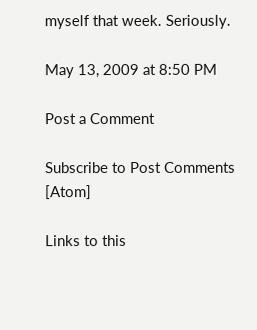myself that week. Seriously.

May 13, 2009 at 8:50 PM

Post a Comment

Subscribe to Post Comments [Atom]

Links to this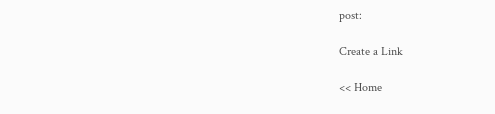post:

Create a Link

<< Home